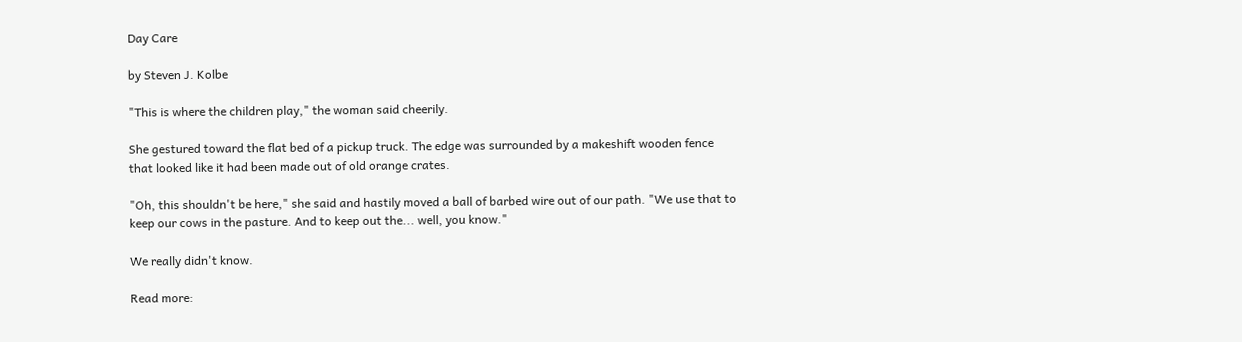Day Care

by Steven J. Kolbe

"This is where the children play," the woman said cheerily.

She gestured toward the flat bed of a pickup truck. The edge was surrounded by a makeshift wooden fence that looked like it had been made out of old orange crates.

"Oh, this shouldn't be here," she said and hastily moved a ball of barbed wire out of our path. "We use that to keep our cows in the pasture. And to keep out the... well, you know."

We really didn't know.

Read more: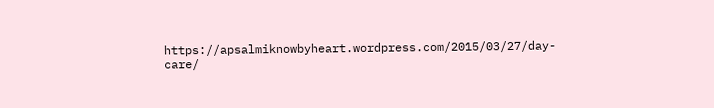https://apsalmiknowbyheart.wordpress.com/2015/03/27/day-care/